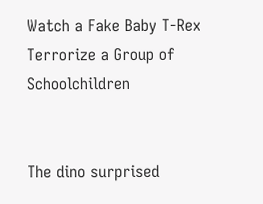Watch a Fake Baby T-Rex Terrorize a Group of Schoolchildren


The dino surprised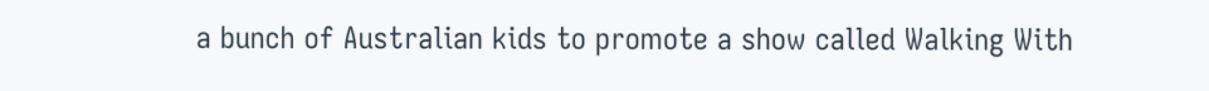a bunch of Australian kids to promote a show called Walking With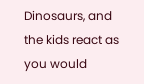Dinosaurs, and the kids react as you would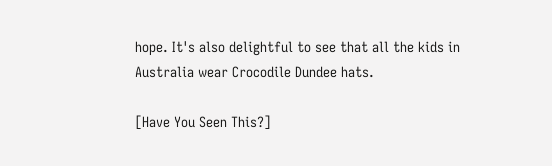hope. It's also delightful to see that all the kids in Australia wear Crocodile Dundee hats.

[Have You Seen This?]